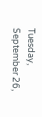Tuesday, September 26,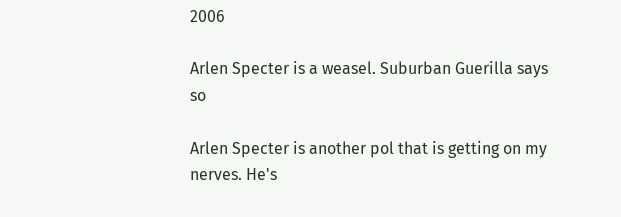2006

Arlen Specter is a weasel. Suburban Guerilla says so

Arlen Specter is another pol that is getting on my nerves. He's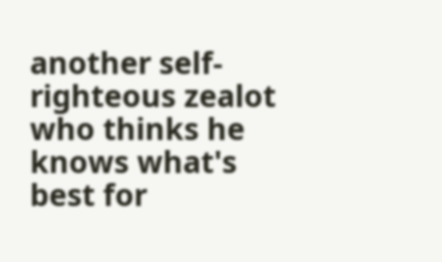another self-righteous zealot who thinks he knows what's best for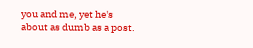you and me, yet he's about as dumb as a post.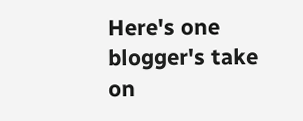Here's one blogger's take on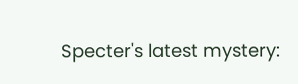Specter's latest mystery: